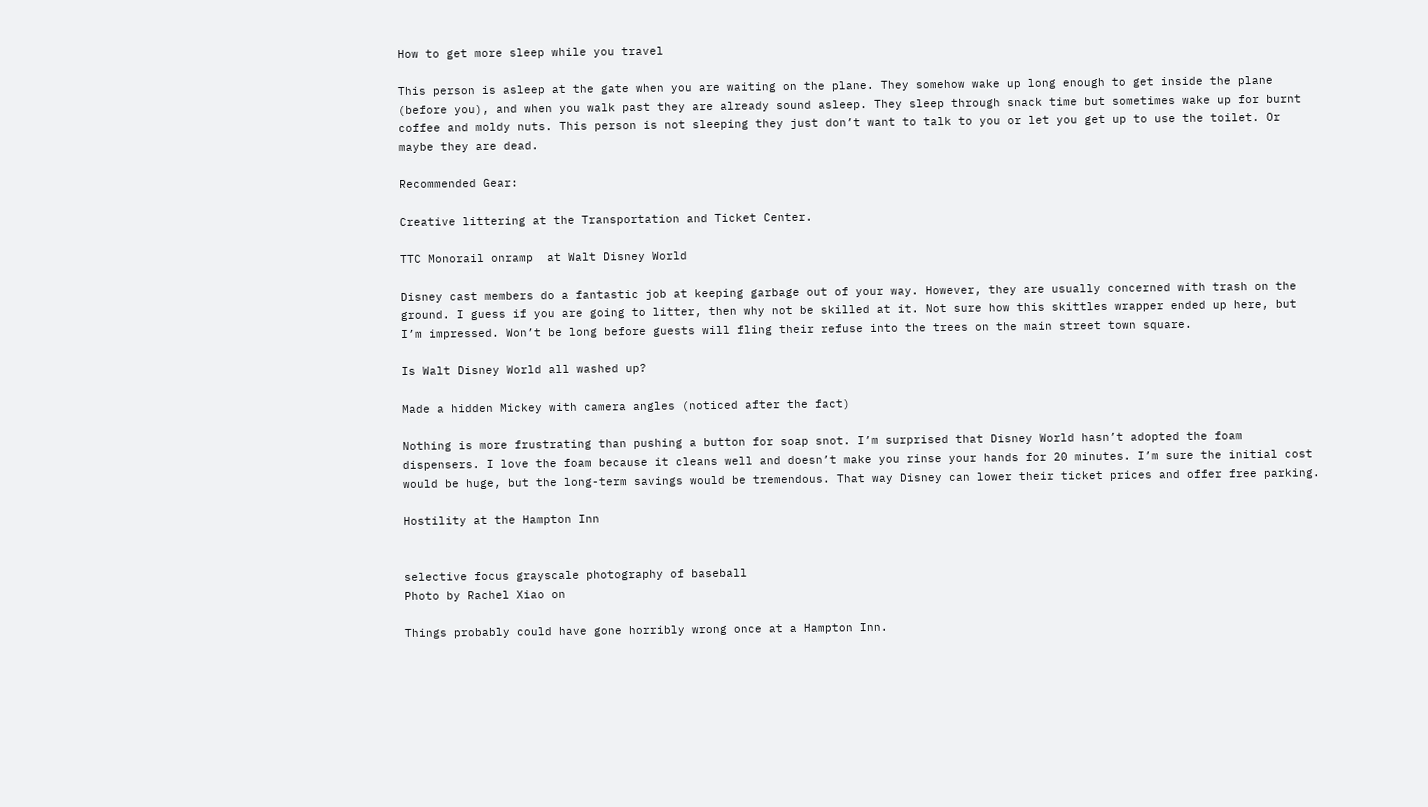How to get more sleep while you travel

This person is asleep at the gate when you are waiting on the plane. They somehow wake up long enough to get inside the plane (before you), and when you walk past they are already sound asleep. They sleep through snack time but sometimes wake up for burnt coffee and moldy nuts. This person is not sleeping they just don’t want to talk to you or let you get up to use the toilet. Or maybe they are dead.

Recommended Gear:

Creative littering at the Transportation and Ticket Center.

TTC Monorail onramp  at Walt Disney World

Disney cast members do a fantastic job at keeping garbage out of your way. However, they are usually concerned with trash on the ground. I guess if you are going to litter, then why not be skilled at it. Not sure how this skittles wrapper ended up here, but I’m impressed. Won’t be long before guests will fling their refuse into the trees on the main street town square.

Is Walt Disney World all washed up?

Made a hidden Mickey with camera angles (noticed after the fact)

Nothing is more frustrating than pushing a button for soap snot. I’m surprised that Disney World hasn’t adopted the foam dispensers. I love the foam because it cleans well and doesn’t make you rinse your hands for 20 minutes. I’m sure the initial cost would be huge, but the long-term savings would be tremendous. That way Disney can lower their ticket prices and offer free parking.

Hostility at the Hampton Inn


selective focus grayscale photography of baseball
Photo by Rachel Xiao on

Things probably could have gone horribly wrong once at a Hampton Inn.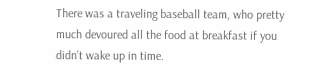There was a traveling baseball team, who pretty much devoured all the food at breakfast if you didn’t wake up in time.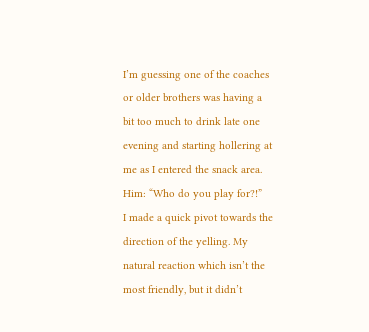I’m guessing one of the coaches or older brothers was having a bit too much to drink late one evening and starting hollering at me as I entered the snack area.
Him: “Who do you play for?!”
I made a quick pivot towards the direction of the yelling. My natural reaction which isn’t the most friendly, but it didn’t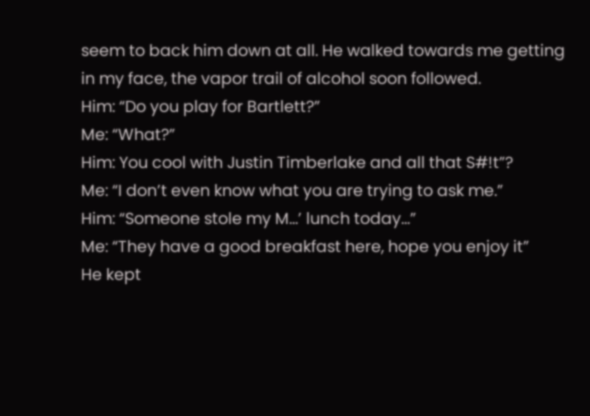seem to back him down at all. He walked towards me getting in my face, the vapor trail of alcohol soon followed.
Him: “Do you play for Bartlett?”
Me: “What?”
Him: You cool with Justin Timberlake and all that S#!t”?
Me: “I don’t even know what you are trying to ask me.”
Him: “Someone stole my M…’ lunch today…”
Me: “They have a good breakfast here, hope you enjoy it”
He kept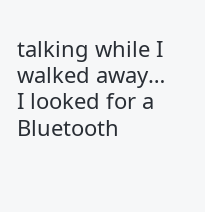talking while I walked away…
I looked for a Bluetooth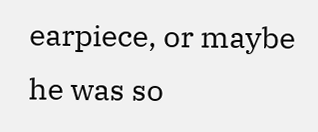earpiece, or maybe he was so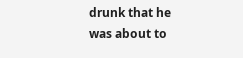drunk that he was about to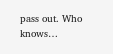pass out. Who knows…